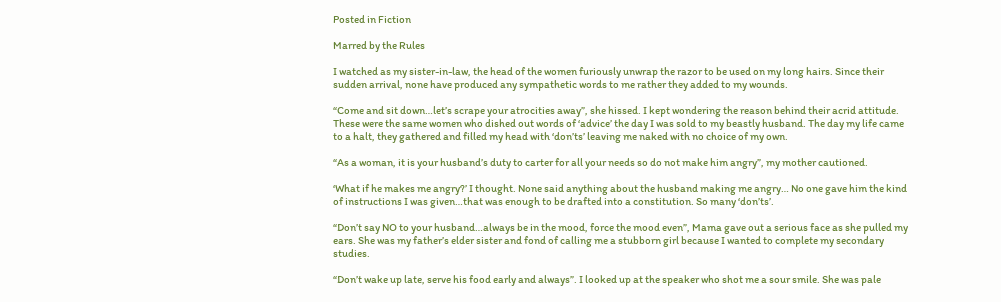Posted in Fiction

Marred by the Rules

I watched as my sister-in-law, the head of the women furiously unwrap the razor to be used on my long hairs. Since their sudden arrival, none have produced any sympathetic words to me rather they added to my wounds.

“Come and sit down…let’s scrape your atrocities away”, she hissed. I kept wondering the reason behind their acrid attitude. These were the same women who dished out words of ‘advice’ the day I was sold to my beastly husband. The day my life came to a halt, they gathered and filled my head with ‘don’ts’ leaving me naked with no choice of my own.

“As a woman, it is your husband’s duty to carter for all your needs so do not make him angry”, my mother cautioned.

‘What if he makes me angry?’ I thought. None said anything about the husband making me angry… No one gave him the kind of instructions I was given…that was enough to be drafted into a constitution. So many ‘don’ts’.

“Don’t say NO to your husband…always be in the mood, force the mood even”, Mama gave out a serious face as she pulled my ears. She was my father’s elder sister and fond of calling me a stubborn girl because I wanted to complete my secondary studies.

“Don’t wake up late, serve his food early and always”. I looked up at the speaker who shot me a sour smile. She was pale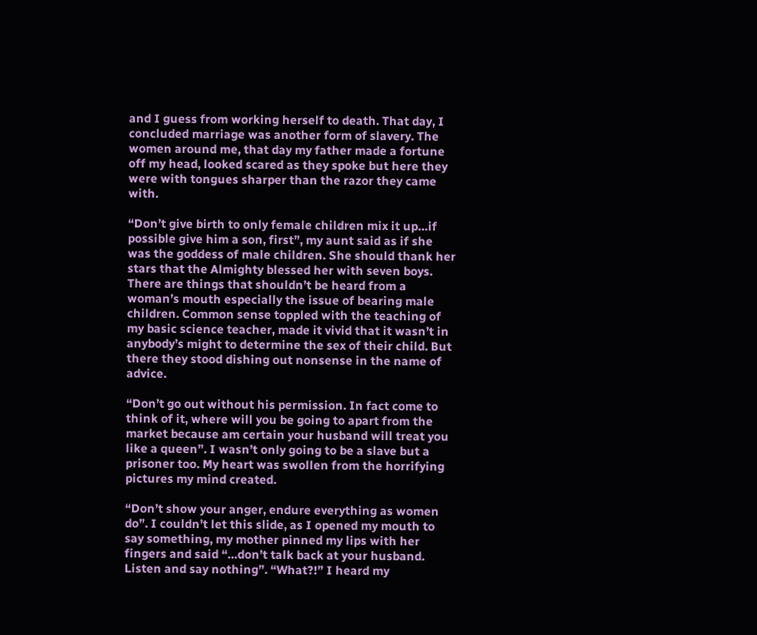and I guess from working herself to death. That day, I concluded marriage was another form of slavery. The women around me, that day my father made a fortune off my head, looked scared as they spoke but here they were with tongues sharper than the razor they came with.

“Don’t give birth to only female children mix it up…if possible give him a son, first”, my aunt said as if she was the goddess of male children. She should thank her stars that the Almighty blessed her with seven boys. There are things that shouldn’t be heard from a woman’s mouth especially the issue of bearing male children. Common sense toppled with the teaching of my basic science teacher, made it vivid that it wasn’t in anybody’s might to determine the sex of their child. But there they stood dishing out nonsense in the name of advice.

“Don’t go out without his permission. In fact come to think of it, where will you be going to apart from the market because am certain your husband will treat you like a queen”. I wasn’t only going to be a slave but a prisoner too. My heart was swollen from the horrifying pictures my mind created.

“Don’t show your anger, endure everything as women do”. I couldn’t let this slide, as I opened my mouth to say something, my mother pinned my lips with her fingers and said “…don’t talk back at your husband. Listen and say nothing”. “What?!” I heard my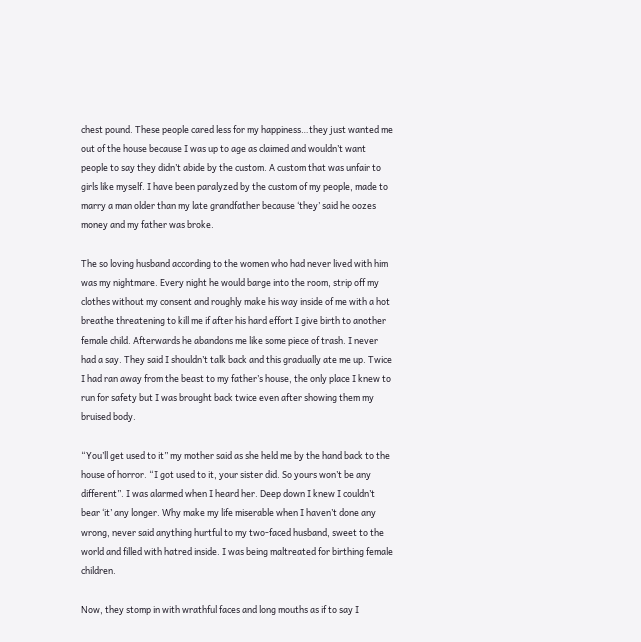chest pound. These people cared less for my happiness…they just wanted me out of the house because I was up to age as claimed and wouldn’t want people to say they didn’t abide by the custom. A custom that was unfair to girls like myself. I have been paralyzed by the custom of my people, made to marry a man older than my late grandfather because ‘they’ said he oozes money and my father was broke.

The so loving husband according to the women who had never lived with him was my nightmare. Every night he would barge into the room, strip off my clothes without my consent and roughly make his way inside of me with a hot breathe threatening to kill me if after his hard effort I give birth to another female child. Afterwards he abandons me like some piece of trash. I never had a say. They said I shouldn’t talk back and this gradually ate me up. Twice I had ran away from the beast to my father’s house, the only place I knew to run for safety but I was brought back twice even after showing them my bruised body.

“You’ll get used to it” my mother said as she held me by the hand back to the house of horror. “I got used to it, your sister did. So yours won’t be any different”. I was alarmed when I heard her. Deep down I knew I couldn’t bear ‘it’ any longer. Why make my life miserable when I haven’t done any wrong, never said anything hurtful to my two-faced husband, sweet to the world and filled with hatred inside. I was being maltreated for birthing female children.

Now, they stomp in with wrathful faces and long mouths as if to say I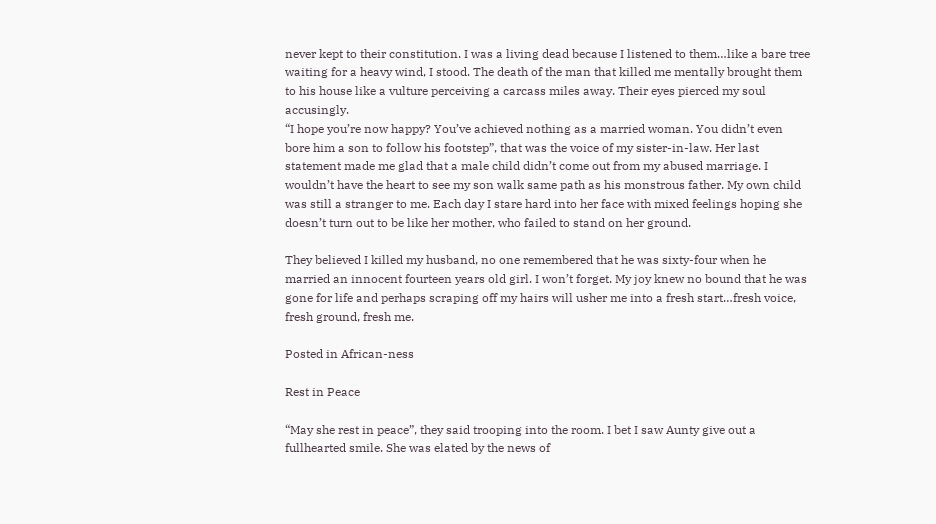never kept to their constitution. I was a living dead because I listened to them…like a bare tree waiting for a heavy wind, I stood. The death of the man that killed me mentally brought them to his house like a vulture perceiving a carcass miles away. Their eyes pierced my soul accusingly.
“I hope you’re now happy? You’ve achieved nothing as a married woman. You didn’t even bore him a son to follow his footstep”, that was the voice of my sister-in-law. Her last statement made me glad that a male child didn’t come out from my abused marriage. I wouldn’t have the heart to see my son walk same path as his monstrous father. My own child was still a stranger to me. Each day I stare hard into her face with mixed feelings hoping she doesn’t turn out to be like her mother, who failed to stand on her ground.

They believed I killed my husband, no one remembered that he was sixty-four when he married an innocent fourteen years old girl. I won’t forget. My joy knew no bound that he was gone for life and perhaps scraping off my hairs will usher me into a fresh start…fresh voice, fresh ground, fresh me.

Posted in African-ness

Rest in Peace

“May she rest in peace”, they said trooping into the room. I bet I saw Aunty give out a fullhearted smile. She was elated by the news of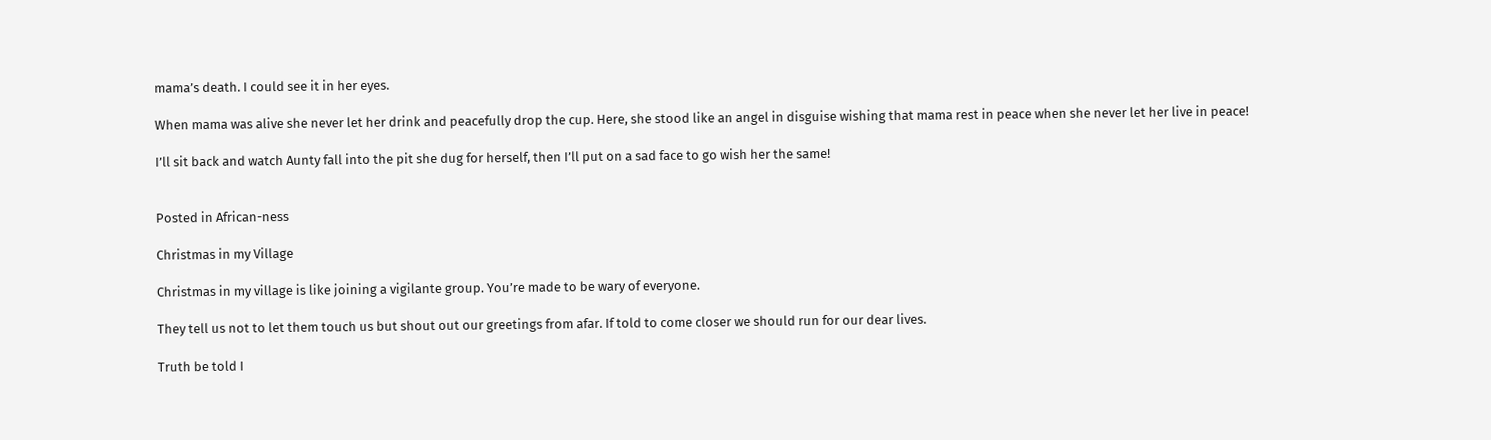mama’s death. I could see it in her eyes.

When mama was alive she never let her drink and peacefully drop the cup. Here, she stood like an angel in disguise wishing that mama rest in peace when she never let her live in peace!

I’ll sit back and watch Aunty fall into the pit she dug for herself, then I’ll put on a sad face to go wish her the same!


Posted in African-ness

Christmas in my Village

Christmas in my village is like joining a vigilante group. You’re made to be wary of everyone.

They tell us not to let them touch us but shout out our greetings from afar. If told to come closer we should run for our dear lives.

Truth be told I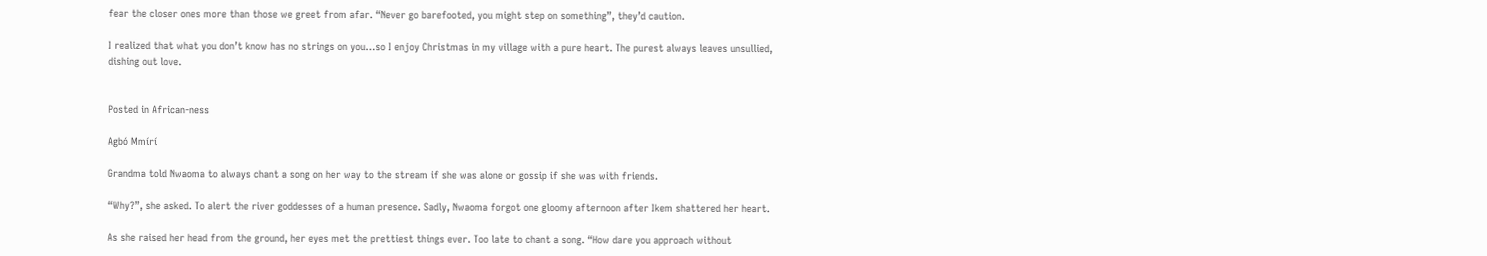fear the closer ones more than those we greet from afar. “Never go barefooted, you might step on something”, they’d caution.

I realized that what you don’t know has no strings on you…so I enjoy Christmas in my village with a pure heart. The purest always leaves unsullied, dishing out love.


Posted in African-ness

Agbó Mmírí

Grandma told Nwaoma to always chant a song on her way to the stream if she was alone or gossip if she was with friends.

“Why?”, she asked. To alert the river goddesses of a human presence. Sadly, Nwaoma forgot one gloomy afternoon after Ikem shattered her heart.

As she raised her head from the ground, her eyes met the prettiest things ever. Too late to chant a song. “How dare you approach without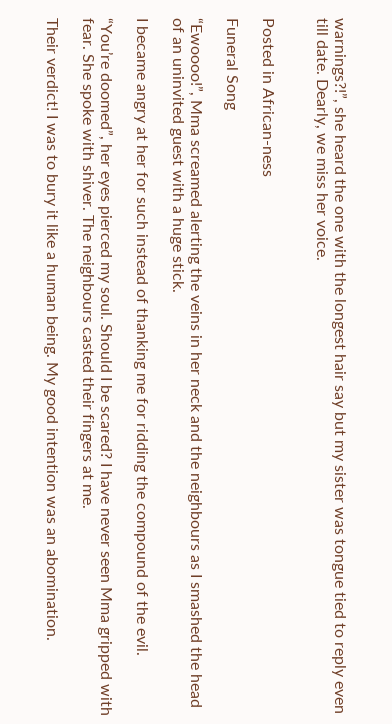warnings?!”, she heard the one with the longest hair say but my sister was tongue tied to reply even till date. Dearly, we miss her voice.


Posted in African-ness

Funeral Song

“Ewoooo!”, Mma screamed alerting the veins in her neck and the neighbours as I smashed the head of an uninvited guest with a huge stick.

I became angry at her for such instead of thanking me for ridding the compound of the evil.

“You’re doomed”, her eyes pierced my soul. Should I be scared? I have never seen Mma gripped with fear. She spoke with shiver. The neighbours casted their fingers at me.

Their verdict! I was to bury it like a human being. My good intention was an abomination.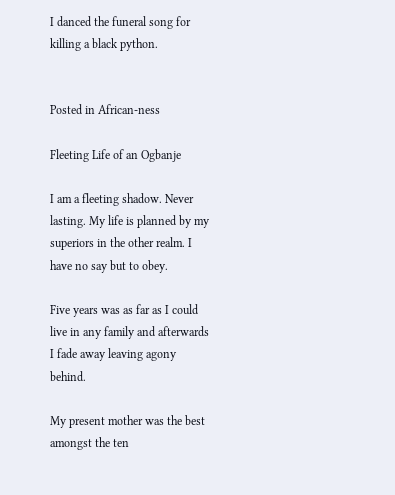I danced the funeral song for killing a black python.


Posted in African-ness

Fleeting Life of an Ogbanje

I am a fleeting shadow. Never lasting. My life is planned by my superiors in the other realm. I have no say but to obey.

Five years was as far as I could live in any family and afterwards I fade away leaving agony behind.

My present mother was the best amongst the ten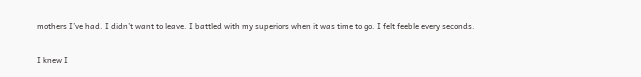mothers I’ve had. I didn’t want to leave. I battled with my superiors when it was time to go. I felt feeble every seconds.

I knew I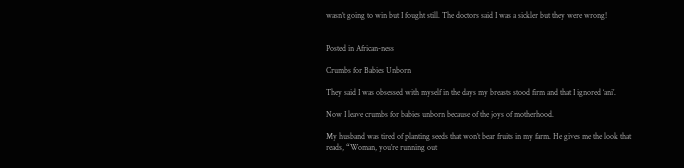wasn’t going to win but I fought still. The doctors said I was a sickler but they were wrong!


Posted in African-ness

Crumbs for Babies Unborn

They said I was obsessed with myself in the days my breasts stood firm and that I ignored ‘ani’.

Now I leave crumbs for babies unborn because of the joys of motherhood.

My husband was tired of planting seeds that won’t bear fruits in my farm. He gives me the look that reads, “Woman, you’re running out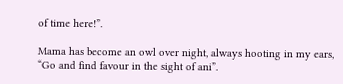of time here!”.

Mama has become an owl over night, always hooting in my ears, “Go and find favour in the sight of ani”.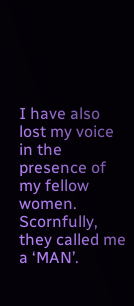I have also lost my voice in the presence of my fellow women. Scornfully, they called me a ‘MAN’.